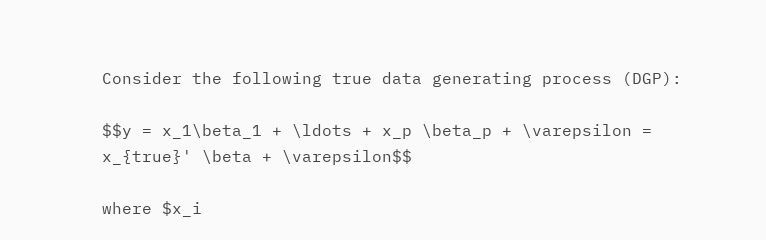Consider the following true data generating process (DGP):

$$y = x_1\beta_1 + \ldots + x_p \beta_p + \varepsilon = x_{true}' \beta + \varepsilon$$

where $x_i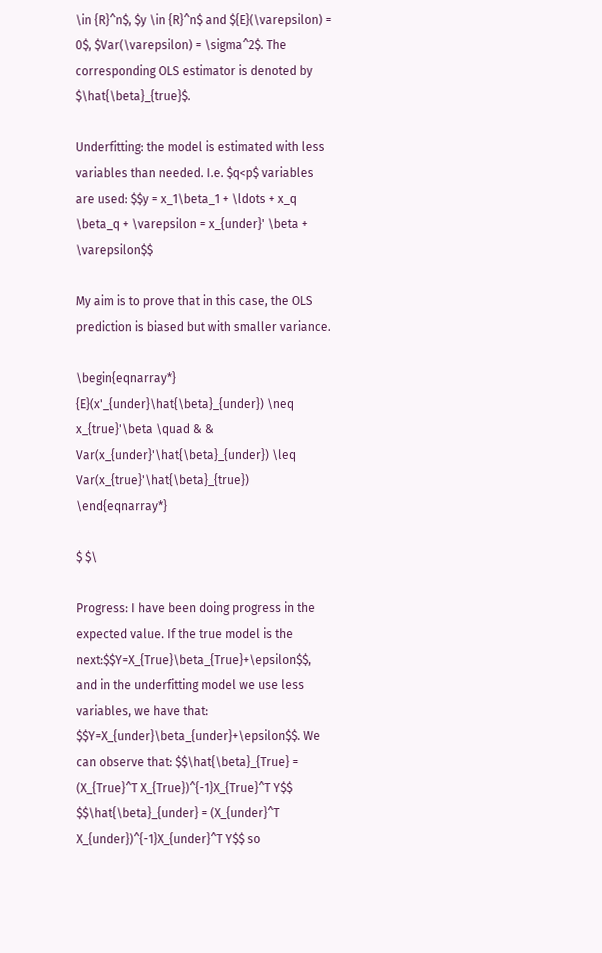\in {R}^n$, $y \in {R}^n$ and ${E}(\varepsilon) = 0$, $Var(\varepsilon) = \sigma^2$. The corresponding OLS estimator is denoted by $\hat{\beta}_{true}$.

Underfitting: the model is estimated with less variables than needed. I.e. $q<p$ variables are used: $$y = x_1\beta_1 + \ldots + x_q \beta_q + \varepsilon = x_{under}' \beta + \varepsilon$$

My aim is to prove that in this case, the OLS prediction is biased but with smaller variance.

\begin{eqnarray*} {E}(x'_{under}\hat{\beta}_{under}) \neq x_{true}'\beta \quad & & Var(x_{under}'\hat{\beta}_{under}) \leq Var(x_{true}'\hat{\beta}_{true}) \end{eqnarray*}

$ $\

Progress: I have been doing progress in the expected value. If the true model is the next:$$Y=X_{True}\beta_{True}+\epsilon$$, and in the underfitting model we use less variables, we have that: $$Y=X_{under}\beta_{under}+\epsilon$$. We can observe that: $$\hat{\beta}_{True} = (X_{True}^T X_{True})^{-1}X_{True}^T Y$$ $$\hat{\beta}_{under} = (X_{under}^T X_{under})^{-1}X_{under}^T Y$$ so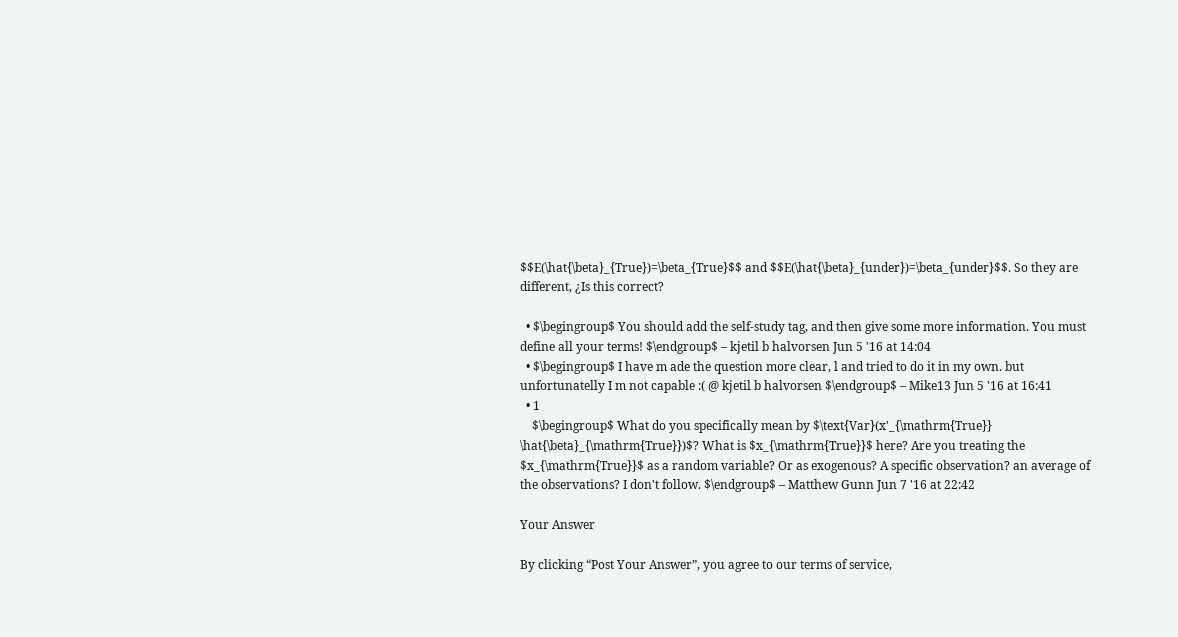$$E(\hat{\beta}_{True})=\beta_{True}$$ and $$E(\hat{\beta}_{under})=\beta_{under}$$. So they are different, ¿Is this correct?

  • $\begingroup$ You should add the self-study tag, and then give some more information. You must define all your terms! $\endgroup$ – kjetil b halvorsen Jun 5 '16 at 14:04
  • $\begingroup$ I have m ade the question more clear, l and tried to do it in my own. but unfortunatelly I m not capable :( @ kjetil b halvorsen $\endgroup$ – Mike13 Jun 5 '16 at 16:41
  • 1
    $\begingroup$ What do you specifically mean by $\text{Var}(x'_{\mathrm{True}} \hat{\beta}_{\mathrm{True}})$? What is $x_{\mathrm{True}}$ here? Are you treating the $x_{\mathrm{True}}$ as a random variable? Or as exogenous? A specific observation? an average of the observations? I don't follow. $\endgroup$ – Matthew Gunn Jun 7 '16 at 22:42

Your Answer

By clicking “Post Your Answer”, you agree to our terms of service,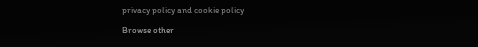privacy policy and cookie policy

Browse other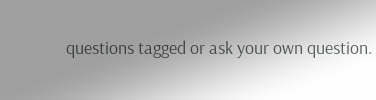questions tagged or ask your own question.